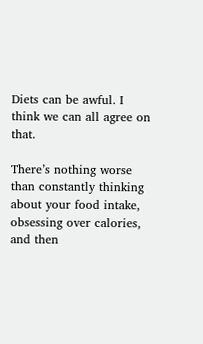Diets can be awful. I think we can all agree on that.

There’s nothing worse than constantly thinking about your food intake, obsessing over calories, and then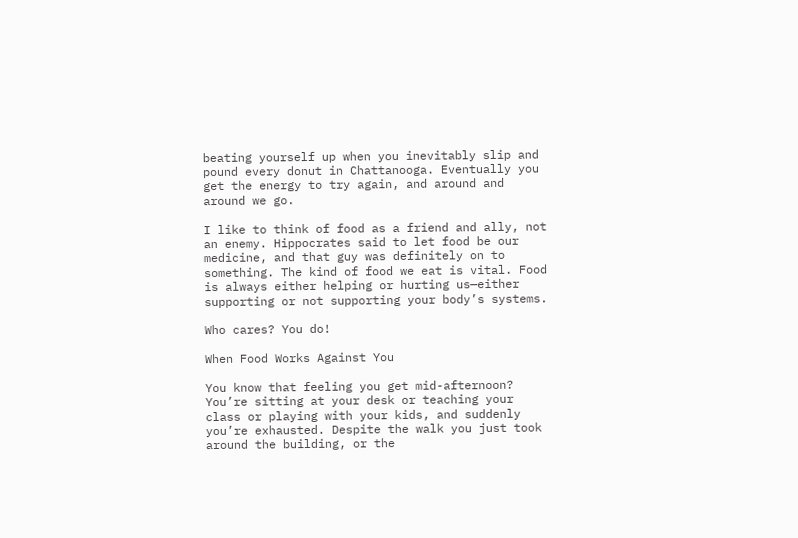beating yourself up when you inevitably slip and pound every donut in Chattanooga. Eventually you get the energy to try again, and around and around we go.

I like to think of food as a friend and ally, not an enemy. Hippocrates said to let food be our medicine, and that guy was definitely on to something. The kind of food we eat is vital. Food is always either helping or hurting us—either supporting or not supporting your body’s systems.

Who cares? You do!

When Food Works Against You

You know that feeling you get mid-afternoon? You’re sitting at your desk or teaching your class or playing with your kids, and suddenly you’re exhausted. Despite the walk you just took around the building, or the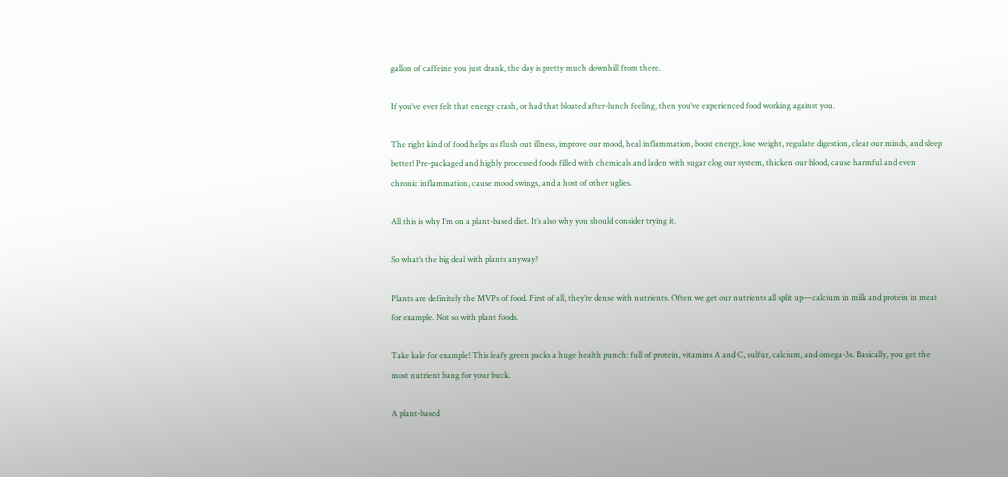gallon of caffeine you just drank, the day is pretty much downhill from there.

If you’ve ever felt that energy crash, or had that bloated after-lunch feeling, then you’ve experienced food working against you.

The right kind of food helps us flush out illness, improve our mood, heal inflammation, boost energy, lose weight, regulate digestion, clear our minds, and sleep better! Pre-packaged and highly processed foods filled with chemicals and laden with sugar clog our system, thicken our blood, cause harmful and even chronic inflammation, cause mood swings, and a host of other uglies.

All this is why I’m on a plant-based diet. It’s also why you should consider trying it.

So what’s the big deal with plants anyway?

Plants are definitely the MVPs of food. First of all, they’re dense with nutrients. Often we get our nutrients all split up—calcium in milk and protein in meat for example. Not so with plant foods.

Take kale for example! This leafy green packs a huge health punch: full of protein, vitamins A and C, sulfur, calcium, and omega-3s. Basically, you get the most nutrient bang for your buck.

A plant-based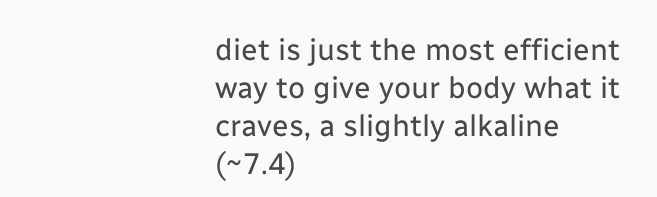diet is just the most efficient way to give your body what it craves, a slightly alkaline (~7.4)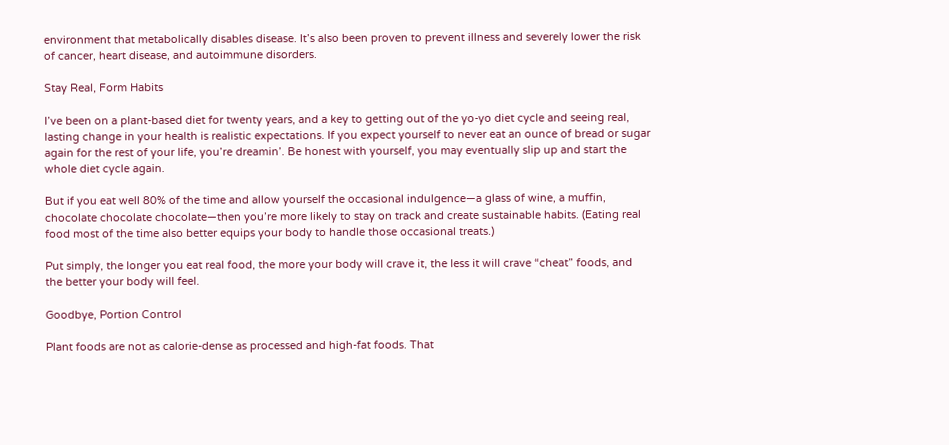environment that metabolically disables disease. It’s also been proven to prevent illness and severely lower the risk of cancer, heart disease, and autoimmune disorders.

Stay Real, Form Habits

I’ve been on a plant-based diet for twenty years, and a key to getting out of the yo-yo diet cycle and seeing real, lasting change in your health is realistic expectations. If you expect yourself to never eat an ounce of bread or sugar again for the rest of your life, you’re dreamin’. Be honest with yourself, you may eventually slip up and start the whole diet cycle again.

But if you eat well 80% of the time and allow yourself the occasional indulgence—a glass of wine, a muffin, chocolate chocolate chocolate—then you’re more likely to stay on track and create sustainable habits. (Eating real food most of the time also better equips your body to handle those occasional treats.)

Put simply, the longer you eat real food, the more your body will crave it, the less it will crave “cheat” foods, and the better your body will feel.

Goodbye, Portion Control

Plant foods are not as calorie-dense as processed and high-fat foods. That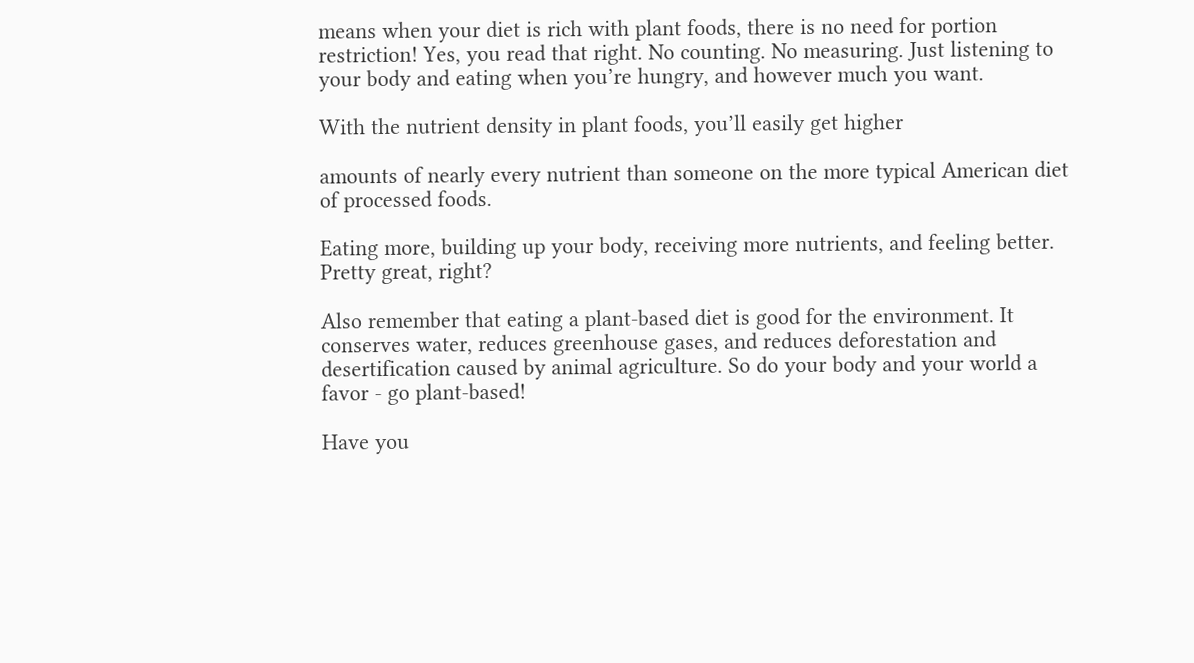means when your diet is rich with plant foods, there is no need for portion restriction! Yes, you read that right. No counting. No measuring. Just listening to your body and eating when you’re hungry, and however much you want.

With the nutrient density in plant foods, you’ll easily get higher

amounts of nearly every nutrient than someone on the more typical American diet of processed foods.

Eating more, building up your body, receiving more nutrients, and feeling better. Pretty great, right?

Also remember that eating a plant-based diet is good for the environment. It conserves water, reduces greenhouse gases, and reduces deforestation and desertification caused by animal agriculture. So do your body and your world a favor - go plant-based!

Have you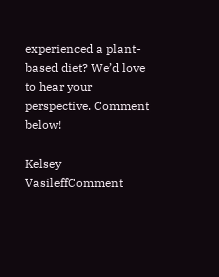experienced a plant-based diet? We’d love to hear your perspective. Comment below!

Kelsey VasileffComment